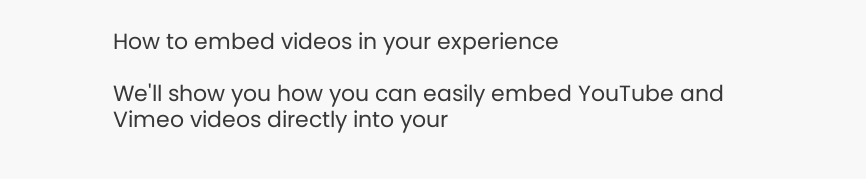How to embed videos in your experience

We'll show you how you can easily embed YouTube and Vimeo videos directly into your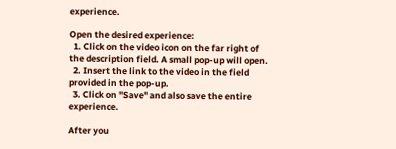experience.

Open the desired experience:
  1. Click on the video icon on the far right of the description field. A small pop-up will open.
  2. Insert the link to the video in the field provided in the pop-up.
  3. Click on "Save" and also save the entire experience.

After you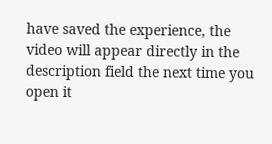have saved the experience, the video will appear directly in the description field the next time you open it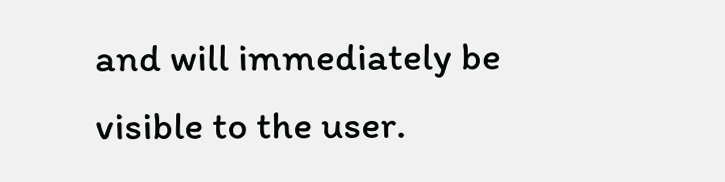and will immediately be visible to the user.